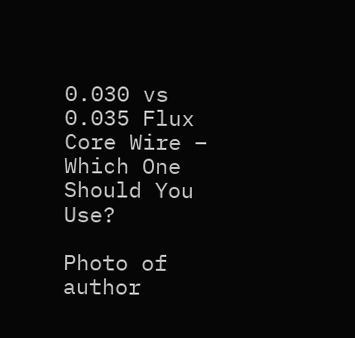0.030 vs 0.035 Flux Core Wire – Which One Should You Use?

Photo of author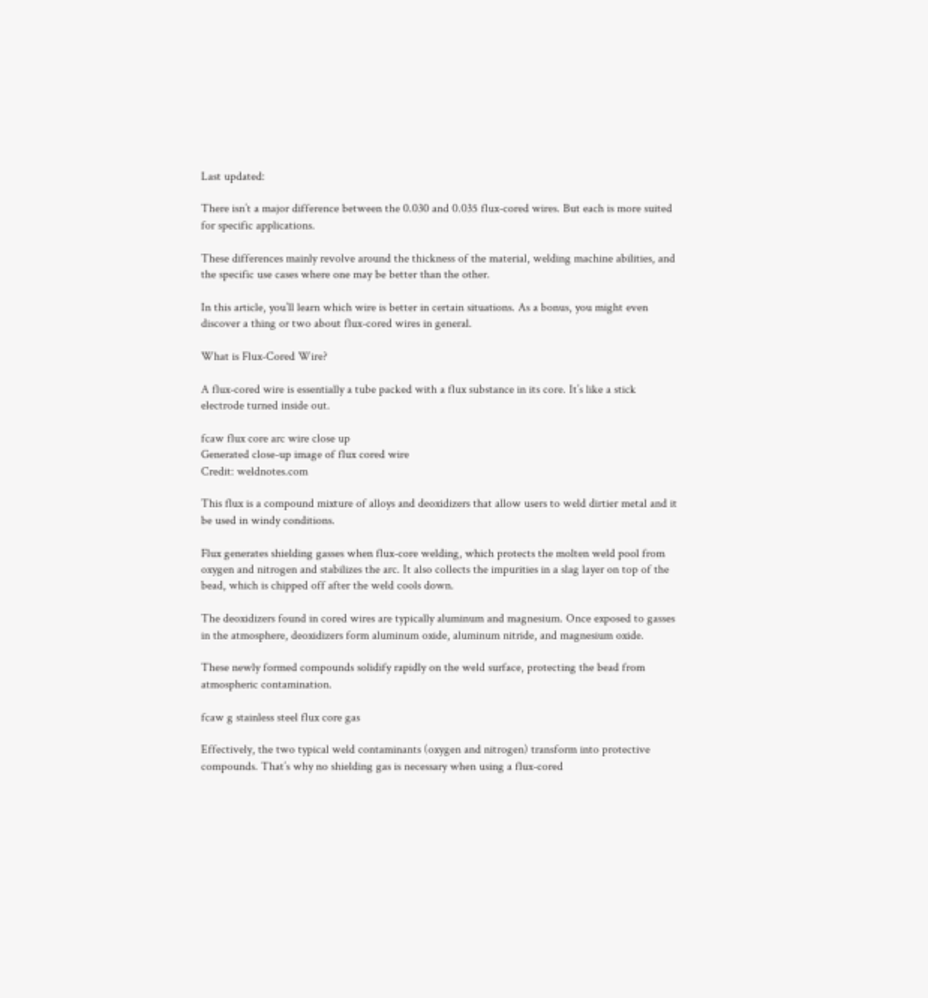Last updated:

There isn’t a major difference between the 0.030 and 0.035 flux-cored wires. But each is more suited for specific applications.

These differences mainly revolve around the thickness of the material, welding machine abilities, and the specific use cases where one may be better than the other.

In this article, you’ll learn which wire is better in certain situations. As a bonus, you might even discover a thing or two about flux-cored wires in general.

What is Flux-Cored Wire?

A flux-cored wire is essentially a tube packed with a flux substance in its core. It’s like a stick electrode turned inside out.

fcaw flux core arc wire close up
Generated close-up image of flux cored wire
Credit: weldnotes.com

This flux is a compound mixture of alloys and deoxidizers that allow users to weld dirtier metal and it be used in windy conditions.

Flux generates shielding gasses when flux-core welding, which protects the molten weld pool from oxygen and nitrogen and stabilizes the arc. It also collects the impurities in a slag layer on top of the bead, which is chipped off after the weld cools down.

The deoxidizers found in cored wires are typically aluminum and magnesium. Once exposed to gasses in the atmosphere, deoxidizers form aluminum oxide, aluminum nitride, and magnesium oxide.

These newly formed compounds solidify rapidly on the weld surface, protecting the bead from atmospheric contamination.

fcaw g stainless steel flux core gas

Effectively, the two typical weld contaminants (oxygen and nitrogen) transform into protective compounds. That’s why no shielding gas is necessary when using a flux-cored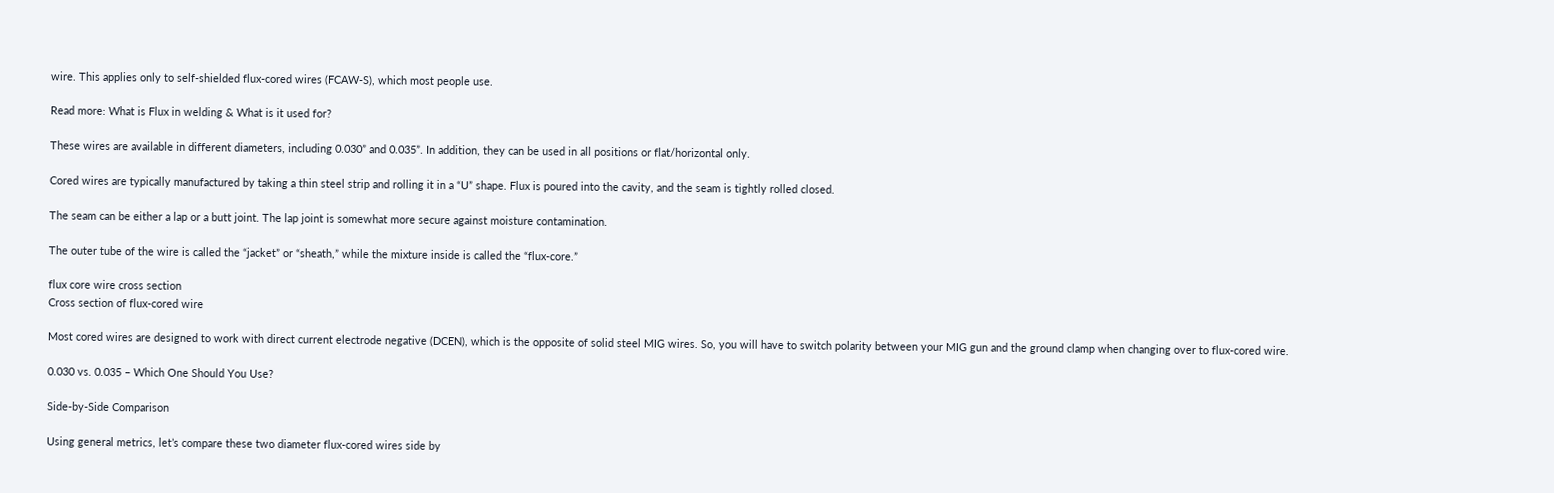wire. This applies only to self-shielded flux-cored wires (FCAW-S), which most people use.

Read more: What is Flux in welding & What is it used for?

These wires are available in different diameters, including 0.030” and 0.035”. In addition, they can be used in all positions or flat/horizontal only.

Cored wires are typically manufactured by taking a thin steel strip and rolling it in a “U” shape. Flux is poured into the cavity, and the seam is tightly rolled closed.

The seam can be either a lap or a butt joint. The lap joint is somewhat more secure against moisture contamination.

The outer tube of the wire is called the “jacket” or “sheath,” while the mixture inside is called the “flux-core.”

flux core wire cross section
Cross section of flux-cored wire

Most cored wires are designed to work with direct current electrode negative (DCEN), which is the opposite of solid steel MIG wires. So, you will have to switch polarity between your MIG gun and the ground clamp when changing over to flux-cored wire.

0.030 vs. 0.035 – Which One Should You Use?

Side-by-Side Comparison

Using general metrics, let’s compare these two diameter flux-cored wires side by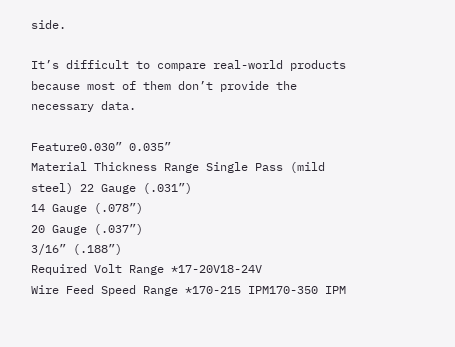side.

It’s difficult to compare real-world products because most of them don’t provide the necessary data.

Feature0.030” 0.035”
Material Thickness Range Single Pass (mild steel) 22 Gauge (.031”)
14 Gauge (.078”)
20 Gauge (.037”)
3/16” (.188”)
Required Volt Range *17-20V18-24V
Wire Feed Speed Range *170-215 IPM170-350 IPM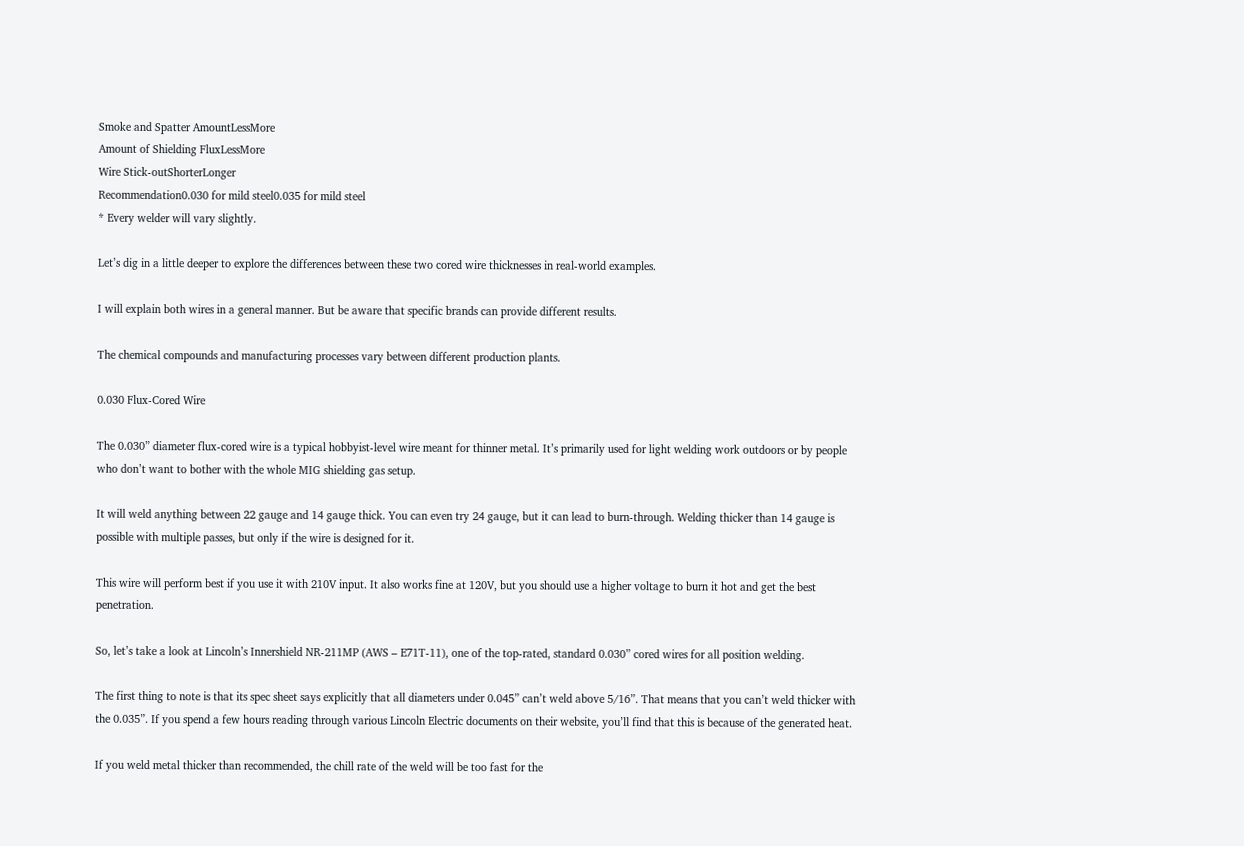Smoke and Spatter AmountLessMore
Amount of Shielding FluxLessMore
Wire Stick-outShorterLonger
Recommendation0.030 for mild steel0.035 for mild steel
* Every welder will vary slightly.

Let’s dig in a little deeper to explore the differences between these two cored wire thicknesses in real-world examples.

I will explain both wires in a general manner. But be aware that specific brands can provide different results.

The chemical compounds and manufacturing processes vary between different production plants.

0.030 Flux-Cored Wire

The 0.030” diameter flux-cored wire is a typical hobbyist-level wire meant for thinner metal. It’s primarily used for light welding work outdoors or by people who don’t want to bother with the whole MIG shielding gas setup.

It will weld anything between 22 gauge and 14 gauge thick. You can even try 24 gauge, but it can lead to burn-through. Welding thicker than 14 gauge is possible with multiple passes, but only if the wire is designed for it.

This wire will perform best if you use it with 210V input. It also works fine at 120V, but you should use a higher voltage to burn it hot and get the best penetration.

So, let’s take a look at Lincoln’s Innershield NR-211MP (AWS – E71T-11), one of the top-rated, standard 0.030” cored wires for all position welding.

The first thing to note is that its spec sheet says explicitly that all diameters under 0.045” can’t weld above 5/16”. That means that you can’t weld thicker with the 0.035”. If you spend a few hours reading through various Lincoln Electric documents on their website, you’ll find that this is because of the generated heat.

If you weld metal thicker than recommended, the chill rate of the weld will be too fast for the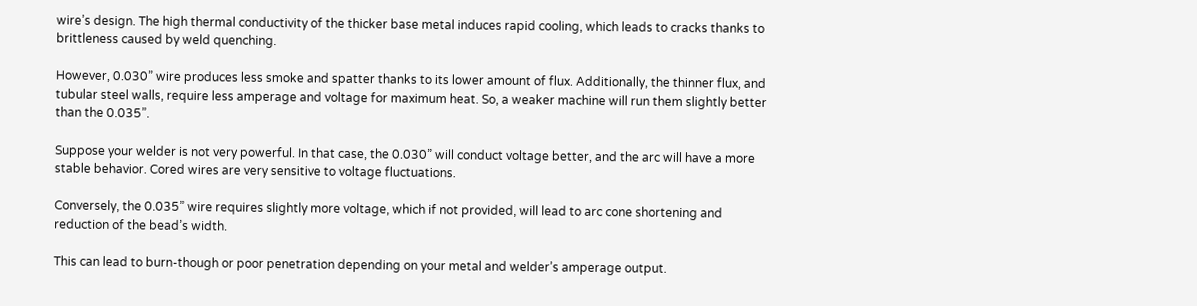wire’s design. The high thermal conductivity of the thicker base metal induces rapid cooling, which leads to cracks thanks to brittleness caused by weld quenching.

However, 0.030” wire produces less smoke and spatter thanks to its lower amount of flux. Additionally, the thinner flux, and tubular steel walls, require less amperage and voltage for maximum heat. So, a weaker machine will run them slightly better than the 0.035”.

Suppose your welder is not very powerful. In that case, the 0.030” will conduct voltage better, and the arc will have a more stable behavior. Cored wires are very sensitive to voltage fluctuations.

Conversely, the 0.035” wire requires slightly more voltage, which if not provided, will lead to arc cone shortening and reduction of the bead’s width.

This can lead to burn-though or poor penetration depending on your metal and welder’s amperage output.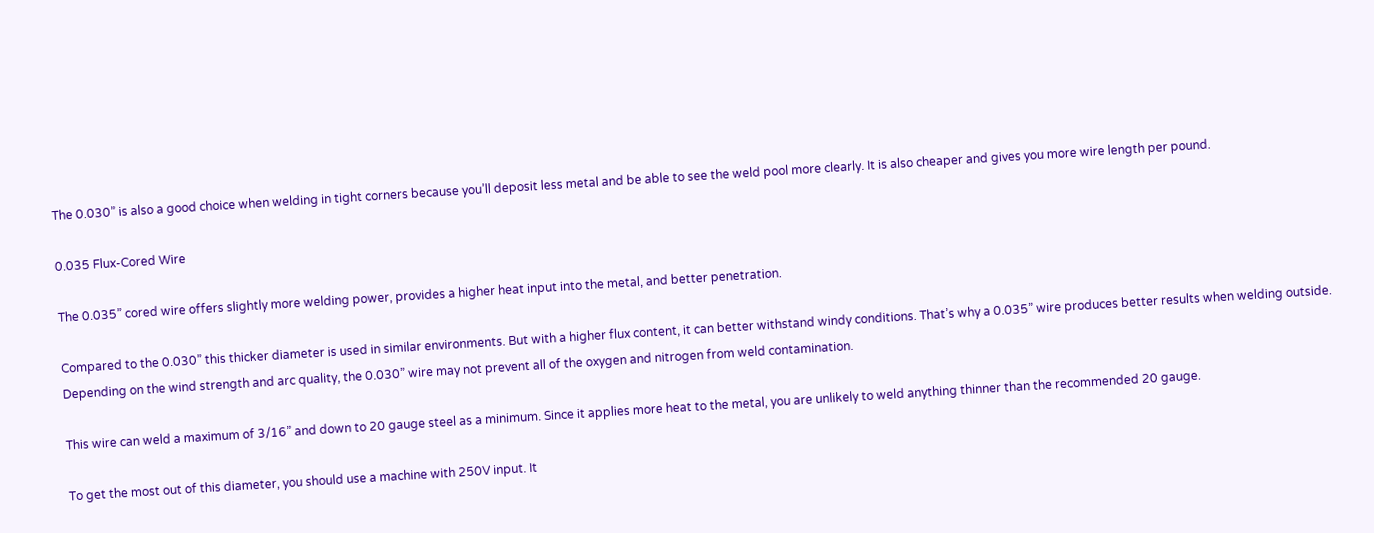The 0.030” is also a good choice when welding in tight corners because you’ll deposit less metal and be able to see the weld pool more clearly. It is also cheaper and gives you more wire length per pound.

0.035 Flux-Cored Wire

The 0.035” cored wire offers slightly more welding power, provides a higher heat input into the metal, and better penetration.

Compared to the 0.030” this thicker diameter is used in similar environments. But with a higher flux content, it can better withstand windy conditions. That’s why a 0.035” wire produces better results when welding outside. Depending on the wind strength and arc quality, the 0.030” wire may not prevent all of the oxygen and nitrogen from weld contamination.

This wire can weld a maximum of 3/16” and down to 20 gauge steel as a minimum. Since it applies more heat to the metal, you are unlikely to weld anything thinner than the recommended 20 gauge.

To get the most out of this diameter, you should use a machine with 250V input. It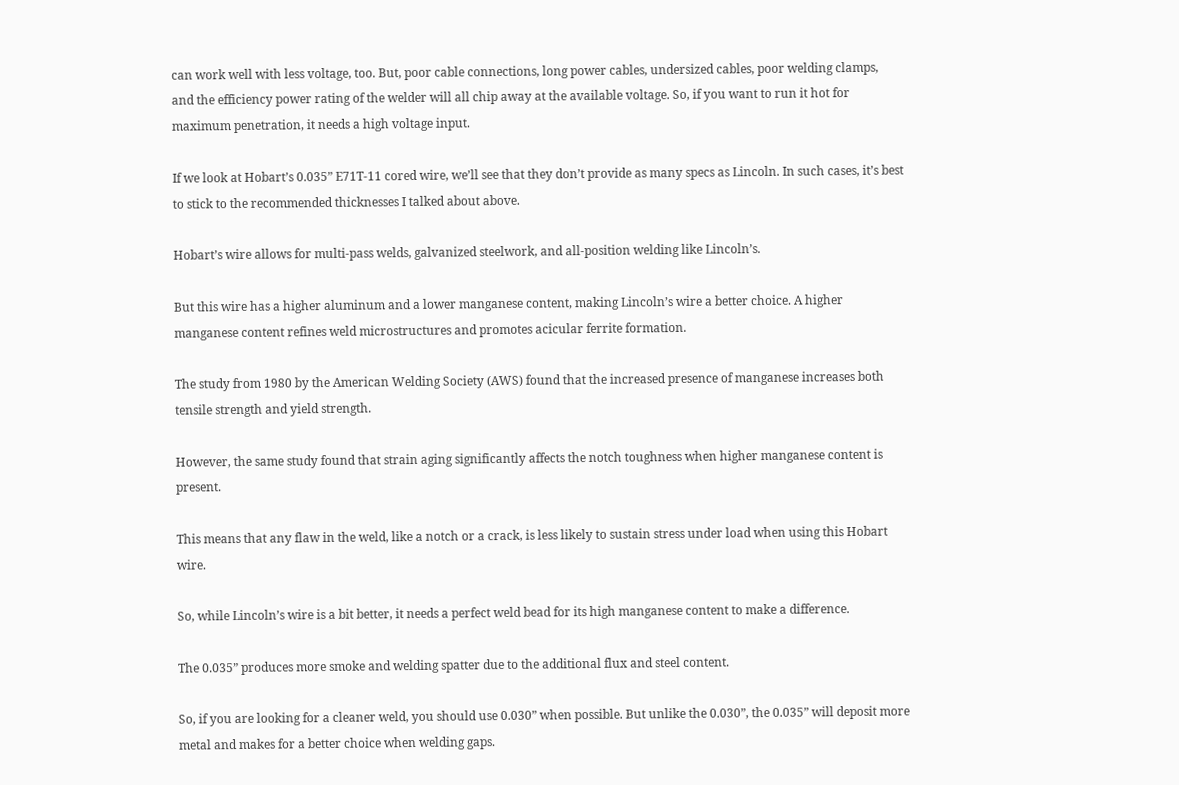can work well with less voltage, too. But, poor cable connections, long power cables, undersized cables, poor welding clamps, and the efficiency power rating of the welder will all chip away at the available voltage. So, if you want to run it hot for maximum penetration, it needs a high voltage input.

If we look at Hobart’s 0.035” E71T-11 cored wire, we’ll see that they don’t provide as many specs as Lincoln. In such cases, it’s best to stick to the recommended thicknesses I talked about above.

Hobart’s wire allows for multi-pass welds, galvanized steelwork, and all-position welding like Lincoln’s.

But this wire has a higher aluminum and a lower manganese content, making Lincoln’s wire a better choice. A higher manganese content refines weld microstructures and promotes acicular ferrite formation.

The study from 1980 by the American Welding Society (AWS) found that the increased presence of manganese increases both tensile strength and yield strength.

However, the same study found that strain aging significantly affects the notch toughness when higher manganese content is present.

This means that any flaw in the weld, like a notch or a crack, is less likely to sustain stress under load when using this Hobart wire.

So, while Lincoln’s wire is a bit better, it needs a perfect weld bead for its high manganese content to make a difference.

The 0.035” produces more smoke and welding spatter due to the additional flux and steel content.

So, if you are looking for a cleaner weld, you should use 0.030” when possible. But unlike the 0.030”, the 0.035” will deposit more metal and makes for a better choice when welding gaps.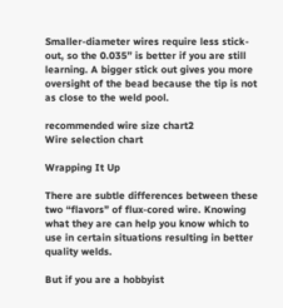Smaller-diameter wires require less stick-out, so the 0.035” is better if you are still learning. A bigger stick out gives you more oversight of the bead because the tip is not as close to the weld pool.

recommended wire size chart2
Wire selection chart

Wrapping It Up

There are subtle differences between these two “flavors” of flux-cored wire. Knowing what they are can help you know which to use in certain situations resulting in better quality welds.

But if you are a hobbyist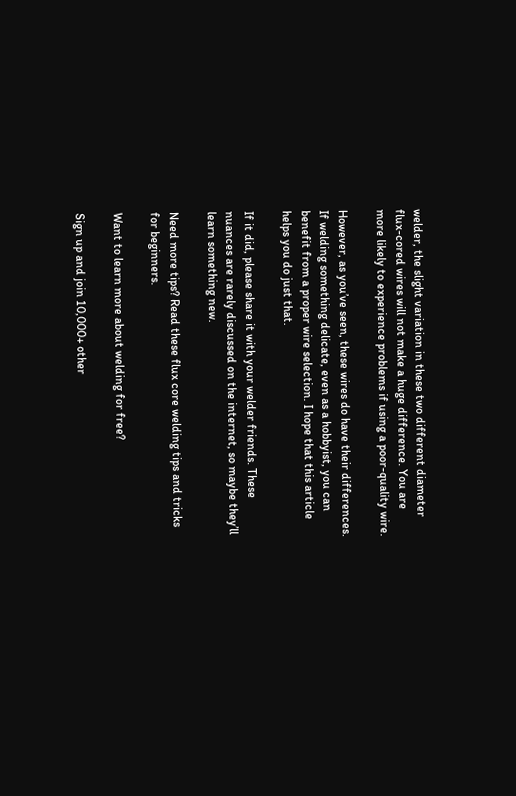welder, the slight variation in these two different diameter flux-cored wires will not make a huge difference. You are more likely to experience problems if using a poor-quality wire.

However, as you’ve seen, these wires do have their differences. If welding something delicate, even as a hobbyist, you can benefit from a proper wire selection. I hope that this article helps you do just that.

If it did, please share it with your welder friends. These nuances are rarely discussed on the internet, so maybe they’ll learn something new.

Need more tips? Read these flux core welding tips and tricks for beginners.

Want to learn more about welding for free?

Sign up and join 10,000+ other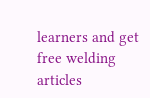learners and get free welding articles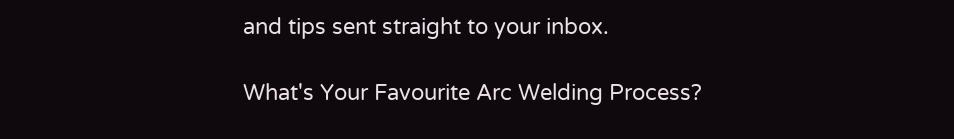and tips sent straight to your inbox.

What's Your Favourite Arc Welding Process?